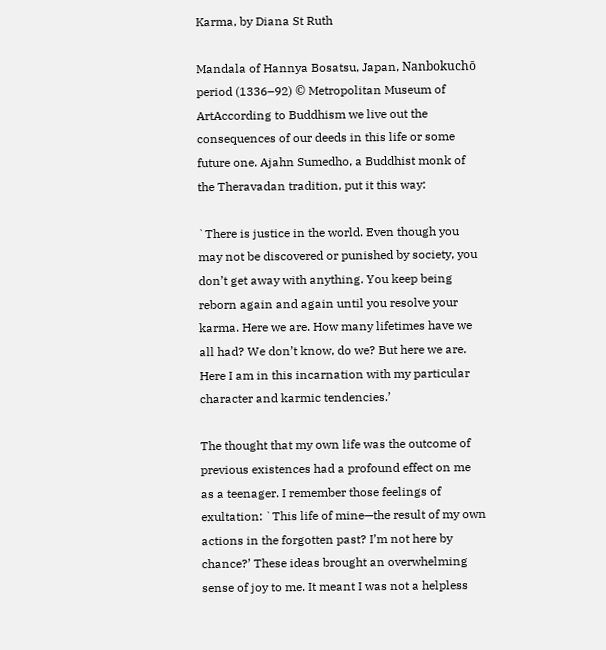Karma, by Diana St Ruth

Mandala of Hannya Bosatsu, Japan, Nanbokuchō period (1336–92) © Metropolitan Museum of ArtAccording to Buddhism we live out the consequences of our deeds in this life or some future one. Ajahn Sumedho, a Buddhist monk of the Theravadan tradition, put it this way:

`There is justice in the world. Even though you may not be discovered or punished by society, you don’t get away with anything. You keep being reborn again and again until you resolve your karma. Here we are. How many lifetimes have we all had? We don’t know, do we? But here we are. Here I am in this incarnation with my particular character and karmic tendencies.’

The thought that my own life was the outcome of previous existences had a profound effect on me as a teenager. I remember those feelings of exultation: `This life of mine—the result of my own actions in the forgotten past? I’m not here by chance?’ These ideas brought an overwhelming sense of joy to me. It meant I was not a helpless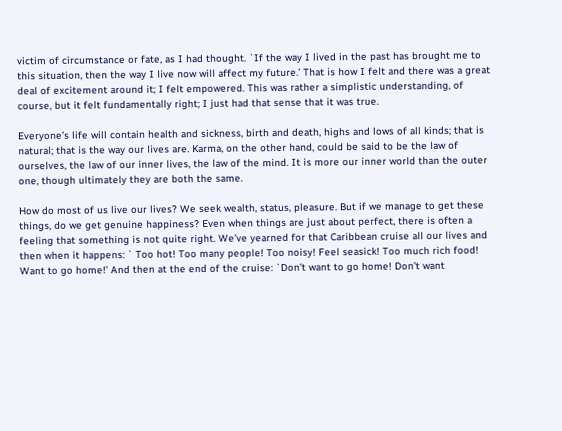victim of circumstance or fate, as I had thought. `If the way I lived in the past has brought me to this situation, then the way I live now will affect my future.’ That is how I felt and there was a great deal of excitement around it; I felt empowered. This was rather a simplistic understanding, of course, but it felt fundamentally right; I just had that sense that it was true.

Everyone’s life will contain health and sickness, birth and death, highs and lows of all kinds; that is natural; that is the way our lives are. Karma, on the other hand, could be said to be the law of ourselves, the law of our inner lives, the law of the mind. It is more our inner world than the outer one, though ultimately they are both the same.

How do most of us live our lives? We seek wealth, status, pleasure. But if we manage to get these things, do we get genuine happiness? Even when things are just about perfect, there is often a feeling that something is not quite right. We’ve yearned for that Caribbean cruise all our lives and then when it happens: ` Too hot! Too many people! Too noisy! Feel seasick! Too much rich food! Want to go home!’ And then at the end of the cruise: `Don’t want to go home! Don’t want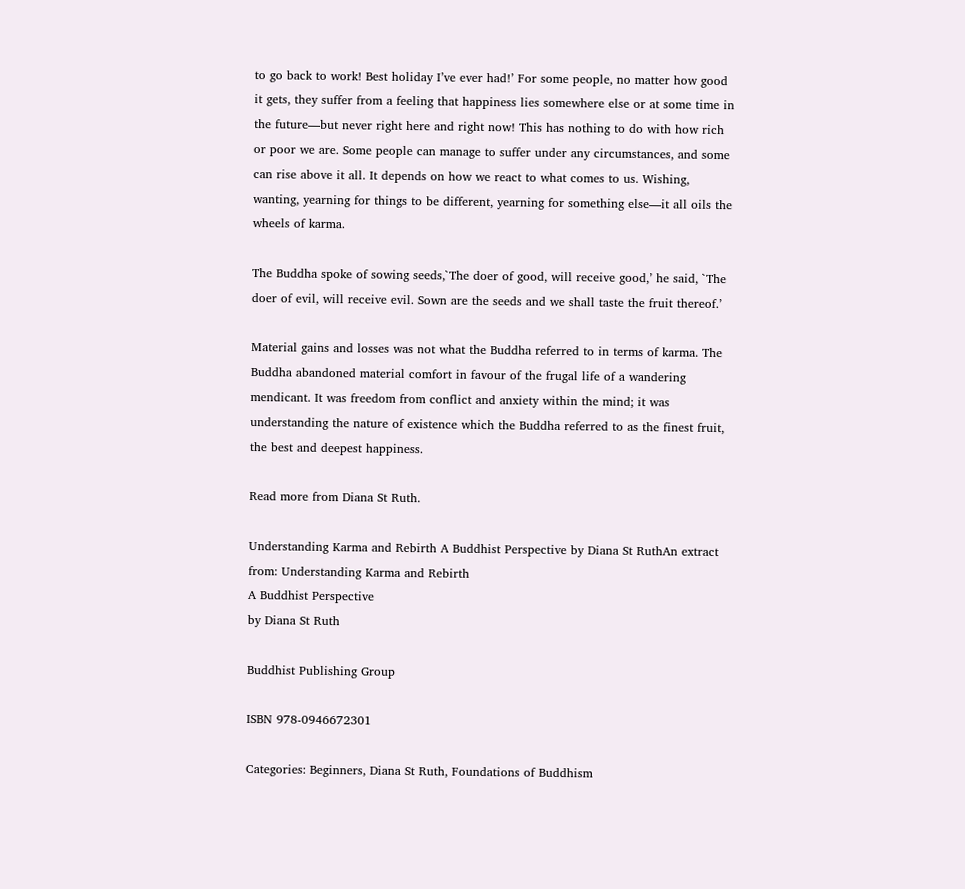to go back to work! Best holiday I’ve ever had!’ For some people, no matter how good it gets, they suffer from a feeling that happiness lies somewhere else or at some time in the future—but never right here and right now! This has nothing to do with how rich or poor we are. Some people can manage to suffer under any circumstances, and some can rise above it all. It depends on how we react to what comes to us. Wishing, wanting, yearning for things to be different, yearning for something else—it all oils the wheels of karma.

The Buddha spoke of sowing seeds,`The doer of good, will receive good,’ he said, `The doer of evil, will receive evil. Sown are the seeds and we shall taste the fruit thereof.’

Material gains and losses was not what the Buddha referred to in terms of karma. The Buddha abandoned material comfort in favour of the frugal life of a wandering mendicant. It was freedom from conflict and anxiety within the mind; it was understanding the nature of existence which the Buddha referred to as the finest fruit, the best and deepest happiness.

Read more from Diana St Ruth.

Understanding Karma and Rebirth A Buddhist Perspective by Diana St RuthAn extract from: Understanding Karma and Rebirth
A Buddhist Perspective
by Diana St Ruth

Buddhist Publishing Group

ISBN 978-0946672301

Categories: Beginners, Diana St Ruth, Foundations of Buddhism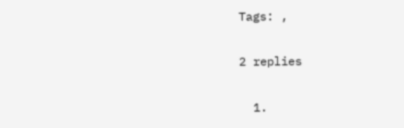Tags: ,

2 replies

  1.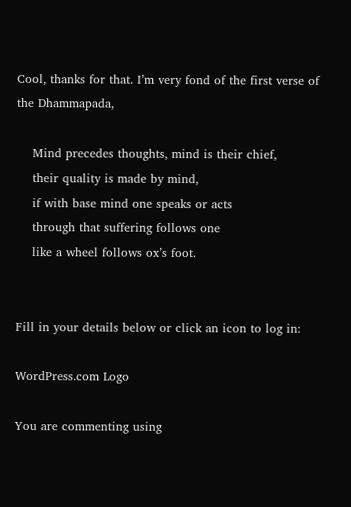Cool, thanks for that. I’m very fond of the first verse of the Dhammapada,

    Mind precedes thoughts, mind is their chief,
    their quality is made by mind,
    if with base mind one speaks or acts
    through that suffering follows one
    like a wheel follows ox’s foot.


Fill in your details below or click an icon to log in:

WordPress.com Logo

You are commenting using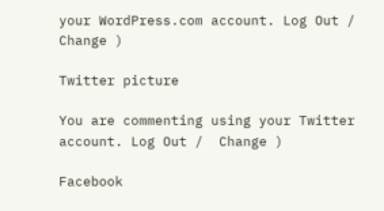your WordPress.com account. Log Out /  Change )

Twitter picture

You are commenting using your Twitter account. Log Out /  Change )

Facebook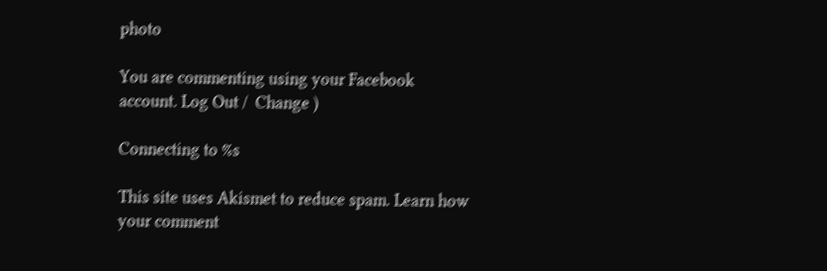photo

You are commenting using your Facebook account. Log Out /  Change )

Connecting to %s

This site uses Akismet to reduce spam. Learn how your comment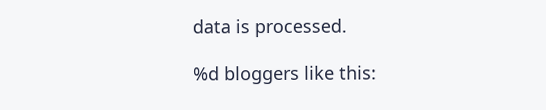data is processed.

%d bloggers like this: